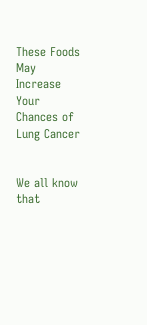These Foods May Increase Your Chances of Lung Cancer


We all know that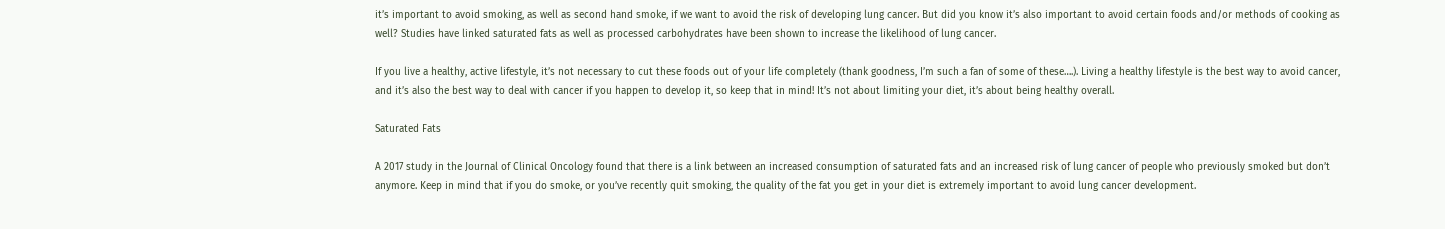it’s important to avoid smoking, as well as second hand smoke, if we want to avoid the risk of developing lung cancer. But did you know it’s also important to avoid certain foods and/or methods of cooking as well? Studies have linked saturated fats as well as processed carbohydrates have been shown to increase the likelihood of lung cancer.

If you live a healthy, active lifestyle, it’s not necessary to cut these foods out of your life completely (thank goodness, I’m such a fan of some of these….). Living a healthy lifestyle is the best way to avoid cancer, and it’s also the best way to deal with cancer if you happen to develop it, so keep that in mind! It’s not about limiting your diet, it’s about being healthy overall.

Saturated Fats

A 2017 study in the Journal of Clinical Oncology found that there is a link between an increased consumption of saturated fats and an increased risk of lung cancer of people who previously smoked but don’t anymore. Keep in mind that if you do smoke, or you’ve recently quit smoking, the quality of the fat you get in your diet is extremely important to avoid lung cancer development.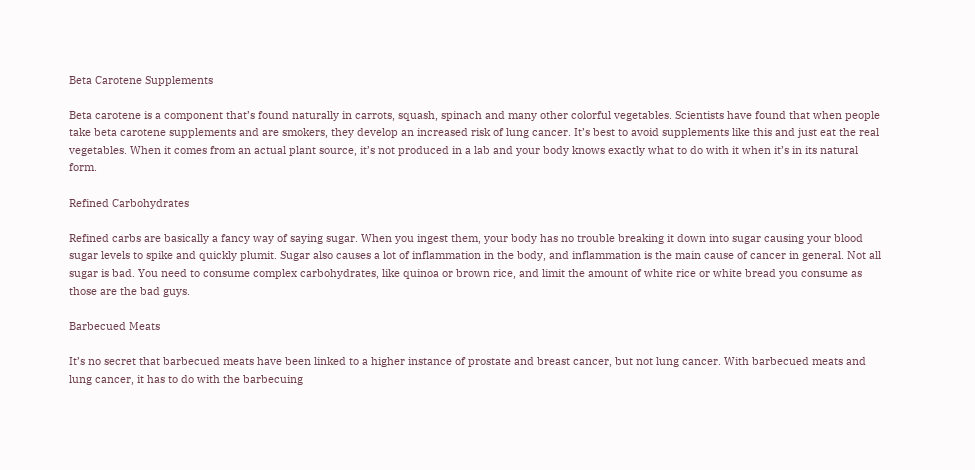Beta Carotene Supplements

Beta carotene is a component that’s found naturally in carrots, squash, spinach and many other colorful vegetables. Scientists have found that when people take beta carotene supplements and are smokers, they develop an increased risk of lung cancer. It’s best to avoid supplements like this and just eat the real vegetables. When it comes from an actual plant source, it’s not produced in a lab and your body knows exactly what to do with it when it’s in its natural form.

Refined Carbohydrates

Refined carbs are basically a fancy way of saying sugar. When you ingest them, your body has no trouble breaking it down into sugar causing your blood sugar levels to spike and quickly plumit. Sugar also causes a lot of inflammation in the body, and inflammation is the main cause of cancer in general. Not all sugar is bad. You need to consume complex carbohydrates, like quinoa or brown rice, and limit the amount of white rice or white bread you consume as those are the bad guys.

Barbecued Meats

It’s no secret that barbecued meats have been linked to a higher instance of prostate and breast cancer, but not lung cancer. With barbecued meats and lung cancer, it has to do with the barbecuing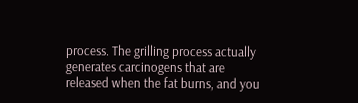process. The grilling process actually generates carcinogens that are released when the fat burns, and you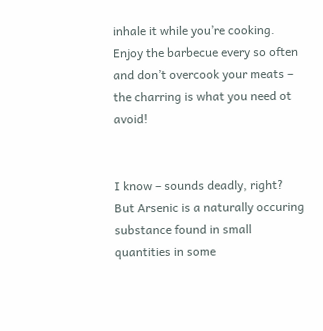inhale it while you’re cooking. Enjoy the barbecue every so often and don’t overcook your meats – the charring is what you need ot avoid!


I know – sounds deadly, right? But Arsenic is a naturally occuring substance found in small quantities in some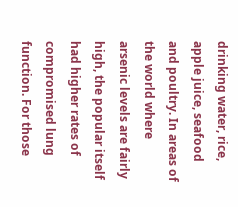drinking water, rice, apple juice, seafood and poultry. In areas of the world where arsenic levels are fairly high, the popular itself had higher rates of compromised lung function. For those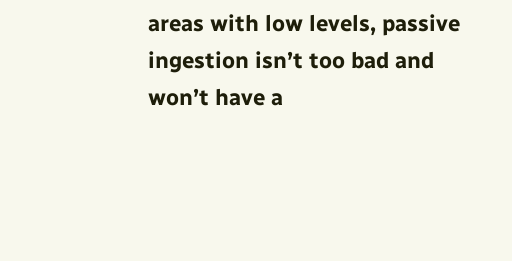areas with low levels, passive ingestion isn’t too bad and won’t have a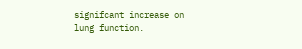signifcant increase on lung function.